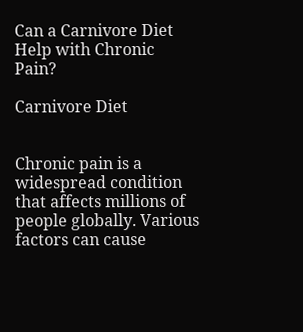Can a Carnivore Diet Help with Chronic Pain?

Carnivore Diet


Chronic pain is a widespread condition that affects millions of people globally. Various factors can cause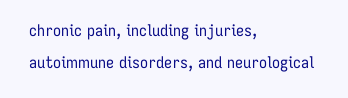chronic pain, including injuries, autoimmune disorders, and neurological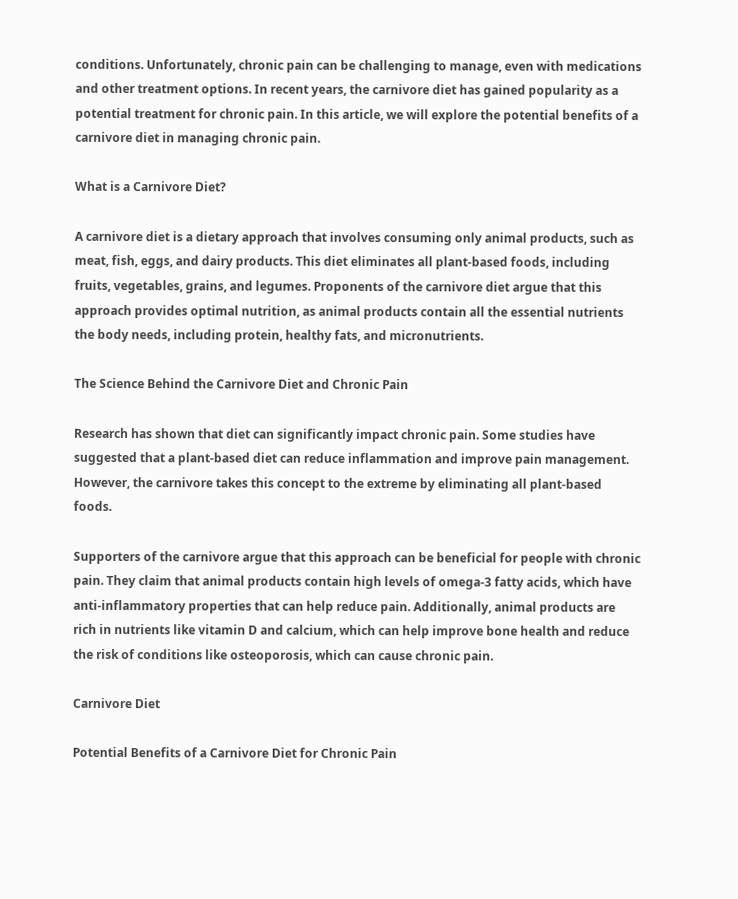conditions. Unfortunately, chronic pain can be challenging to manage, even with medications and other treatment options. In recent years, the carnivore diet has gained popularity as a potential treatment for chronic pain. In this article, we will explore the potential benefits of a carnivore diet in managing chronic pain.

What is a Carnivore Diet?

A carnivore diet is a dietary approach that involves consuming only animal products, such as meat, fish, eggs, and dairy products. This diet eliminates all plant-based foods, including fruits, vegetables, grains, and legumes. Proponents of the carnivore diet argue that this approach provides optimal nutrition, as animal products contain all the essential nutrients the body needs, including protein, healthy fats, and micronutrients.

The Science Behind the Carnivore Diet and Chronic Pain

Research has shown that diet can significantly impact chronic pain. Some studies have suggested that a plant-based diet can reduce inflammation and improve pain management. However, the carnivore takes this concept to the extreme by eliminating all plant-based foods.

Supporters of the carnivore argue that this approach can be beneficial for people with chronic pain. They claim that animal products contain high levels of omega-3 fatty acids, which have anti-inflammatory properties that can help reduce pain. Additionally, animal products are rich in nutrients like vitamin D and calcium, which can help improve bone health and reduce the risk of conditions like osteoporosis, which can cause chronic pain.

Carnivore Diet

Potential Benefits of a Carnivore Diet for Chronic Pain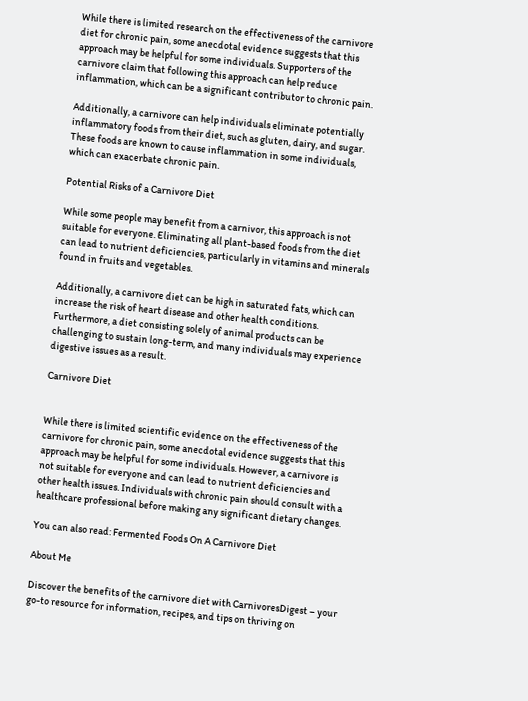While there is limited research on the effectiveness of the carnivore diet for chronic pain, some anecdotal evidence suggests that this approach may be helpful for some individuals. Supporters of the carnivore claim that following this approach can help reduce inflammation, which can be a significant contributor to chronic pain.

Additionally, a carnivore can help individuals eliminate potentially inflammatory foods from their diet, such as gluten, dairy, and sugar. These foods are known to cause inflammation in some individuals, which can exacerbate chronic pain.

Potential Risks of a Carnivore Diet

While some people may benefit from a carnivor, this approach is not suitable for everyone. Eliminating all plant-based foods from the diet can lead to nutrient deficiencies, particularly in vitamins and minerals found in fruits and vegetables.

Additionally, a carnivore diet can be high in saturated fats, which can increase the risk of heart disease and other health conditions. Furthermore, a diet consisting solely of animal products can be challenging to sustain long-term, and many individuals may experience digestive issues as a result.

Carnivore Diet


While there is limited scientific evidence on the effectiveness of the carnivore for chronic pain, some anecdotal evidence suggests that this approach may be helpful for some individuals. However, a carnivore is not suitable for everyone and can lead to nutrient deficiencies and other health issues. Individuals with chronic pain should consult with a healthcare professional before making any significant dietary changes.

You can also read: Fermented Foods On A Carnivore Diet

About Me

Discover the benefits of the carnivore diet with CarnivoresDigest – your go-to resource for information, recipes, and tips on thriving on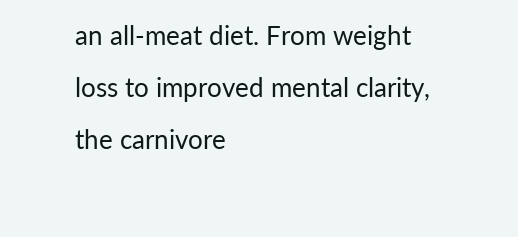an all-meat diet. From weight loss to improved mental clarity, the carnivore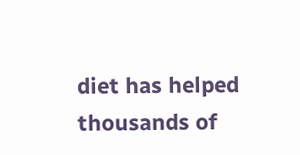diet has helped thousands of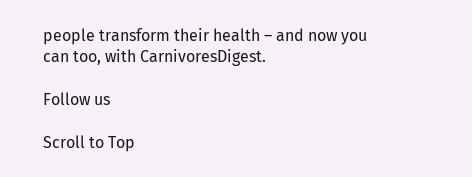people transform their health – and now you can too, with CarnivoresDigest.

Follow us

Scroll to Top